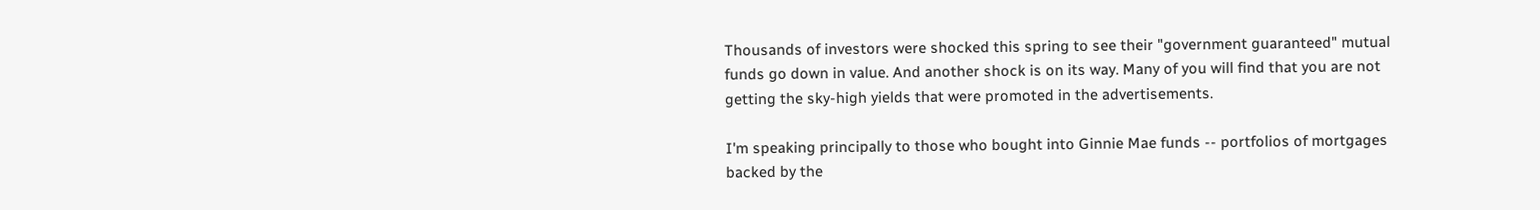Thousands of investors were shocked this spring to see their "government guaranteed" mutual funds go down in value. And another shock is on its way. Many of you will find that you are not getting the sky-high yields that were promoted in the advertisements.

I'm speaking principally to those who bought into Ginnie Mae funds -- portfolios of mortgages backed by the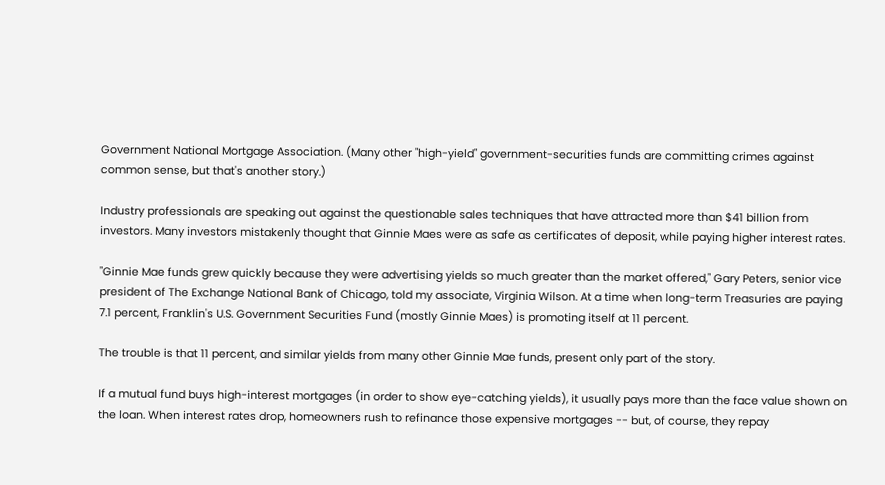Government National Mortgage Association. (Many other "high-yield" government-securities funds are committing crimes against common sense, but that's another story.)

Industry professionals are speaking out against the questionable sales techniques that have attracted more than $41 billion from investors. Many investors mistakenly thought that Ginnie Maes were as safe as certificates of deposit, while paying higher interest rates.

"Ginnie Mae funds grew quickly because they were advertising yields so much greater than the market offered," Gary Peters, senior vice president of The Exchange National Bank of Chicago, told my associate, Virginia Wilson. At a time when long-term Treasuries are paying 7.1 percent, Franklin's U.S. Government Securities Fund (mostly Ginnie Maes) is promoting itself at 11 percent.

The trouble is that 11 percent, and similar yields from many other Ginnie Mae funds, present only part of the story.

If a mutual fund buys high-interest mortgages (in order to show eye-catching yields), it usually pays more than the face value shown on the loan. When interest rates drop, homeowners rush to refinance those expensive mortgages -- but, of course, they repay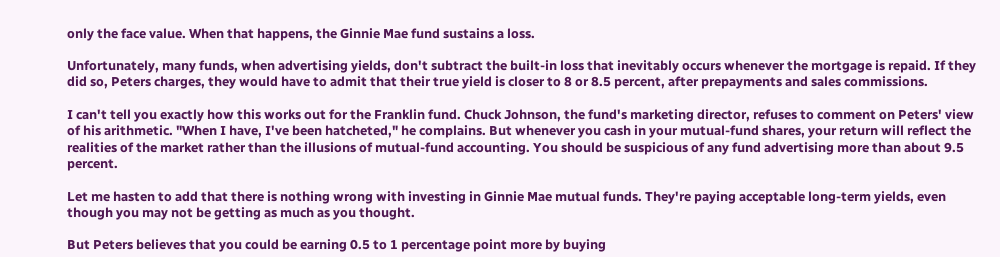only the face value. When that happens, the Ginnie Mae fund sustains a loss.

Unfortunately, many funds, when advertising yields, don't subtract the built-in loss that inevitably occurs whenever the mortgage is repaid. If they did so, Peters charges, they would have to admit that their true yield is closer to 8 or 8.5 percent, after prepayments and sales commissions.

I can't tell you exactly how this works out for the Franklin fund. Chuck Johnson, the fund's marketing director, refuses to comment on Peters' view of his arithmetic. "When I have, I've been hatcheted," he complains. But whenever you cash in your mutual-fund shares, your return will reflect the realities of the market rather than the illusions of mutual-fund accounting. You should be suspicious of any fund advertising more than about 9.5 percent.

Let me hasten to add that there is nothing wrong with investing in Ginnie Mae mutual funds. They're paying acceptable long-term yields, even though you may not be getting as much as you thought.

But Peters believes that you could be earning 0.5 to 1 percentage point more by buying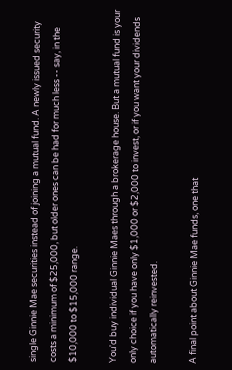single Ginnie Mae securities instead of joining a mutual fund. A newly issued security costs a minimum of $25,000, but older ones can be had for much less -- say, in the $10,000 to $15,000 range.

You'd buy individual Ginnie Maes through a brokerage house. But a mutual fund is your only choice if you have only $1,000 or $2,000 to invest, or if you want your dividends automatically reinvested.

A final point about Ginnie Mae funds, one that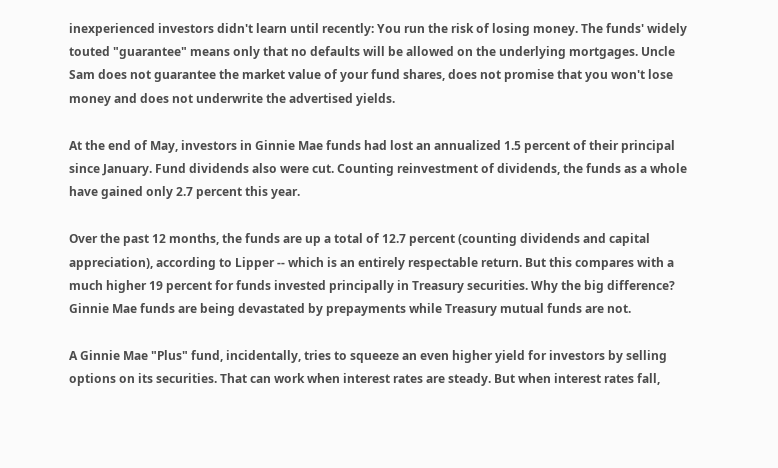inexperienced investors didn't learn until recently: You run the risk of losing money. The funds' widely touted "guarantee" means only that no defaults will be allowed on the underlying mortgages. Uncle Sam does not guarantee the market value of your fund shares, does not promise that you won't lose money and does not underwrite the advertised yields.

At the end of May, investors in Ginnie Mae funds had lost an annualized 1.5 percent of their principal since January. Fund dividends also were cut. Counting reinvestment of dividends, the funds as a whole have gained only 2.7 percent this year.

Over the past 12 months, the funds are up a total of 12.7 percent (counting dividends and capital appreciation), according to Lipper -- which is an entirely respectable return. But this compares with a much higher 19 percent for funds invested principally in Treasury securities. Why the big difference? Ginnie Mae funds are being devastated by prepayments while Treasury mutual funds are not.

A Ginnie Mae "Plus" fund, incidentally, tries to squeeze an even higher yield for investors by selling options on its securities. That can work when interest rates are steady. But when interest rates fall,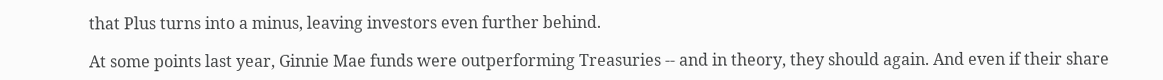that Plus turns into a minus, leaving investors even further behind.

At some points last year, Ginnie Mae funds were outperforming Treasuries -- and in theory, they should again. And even if their share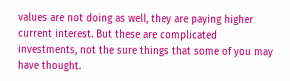values are not doing as well, they are paying higher current interest. But these are complicated investments, not the sure things that some of you may have thought.